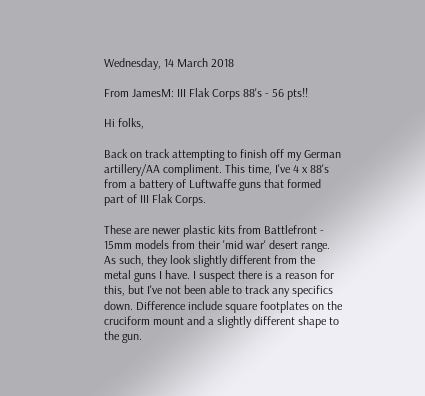Wednesday, 14 March 2018

From JamesM: III Flak Corps 88's - 56 pts!!

Hi folks,

Back on track attempting to finish off my German artillery/AA compliment. This time, I've 4 x 88's from a battery of Luftwaffe guns that formed part of III Flak Corps.

These are newer plastic kits from Battlefront - 15mm models from their 'mid war' desert range. As such, they look slightly different from the metal guns I have. I suspect there is a reason for this, but I've not been able to track any specifics down. Difference include square footplates on the cruciform mount and a slightly different shape to the gun.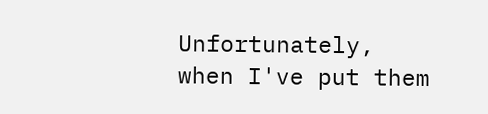Unfortunately, when I've put them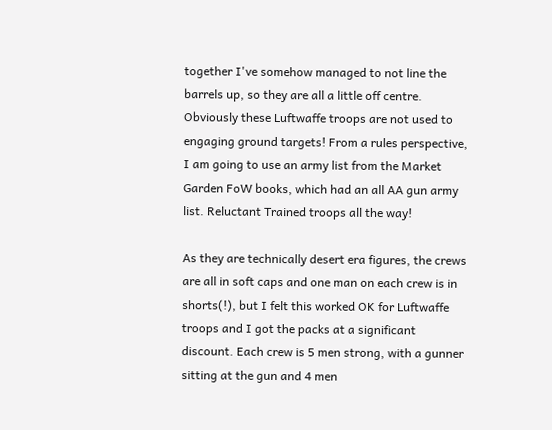together I've somehow managed to not line the barrels up, so they are all a little off centre. Obviously these Luftwaffe troops are not used to engaging ground targets! From a rules perspective, I am going to use an army list from the Market Garden FoW books, which had an all AA gun army list. Reluctant Trained troops all the way!

As they are technically desert era figures, the crews are all in soft caps and one man on each crew is in shorts(!), but I felt this worked OK for Luftwaffe troops and I got the packs at a significant discount. Each crew is 5 men strong, with a gunner sitting at the gun and 4 men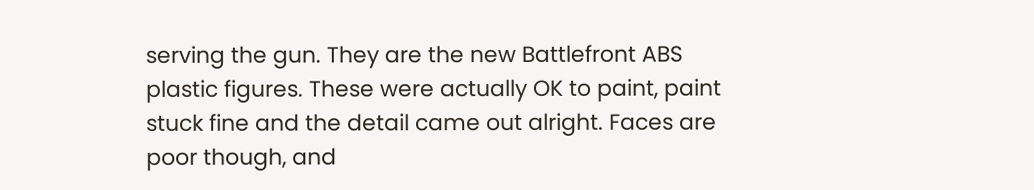serving the gun. They are the new Battlefront ABS plastic figures. These were actually OK to paint, paint stuck fine and the detail came out alright. Faces are poor though, and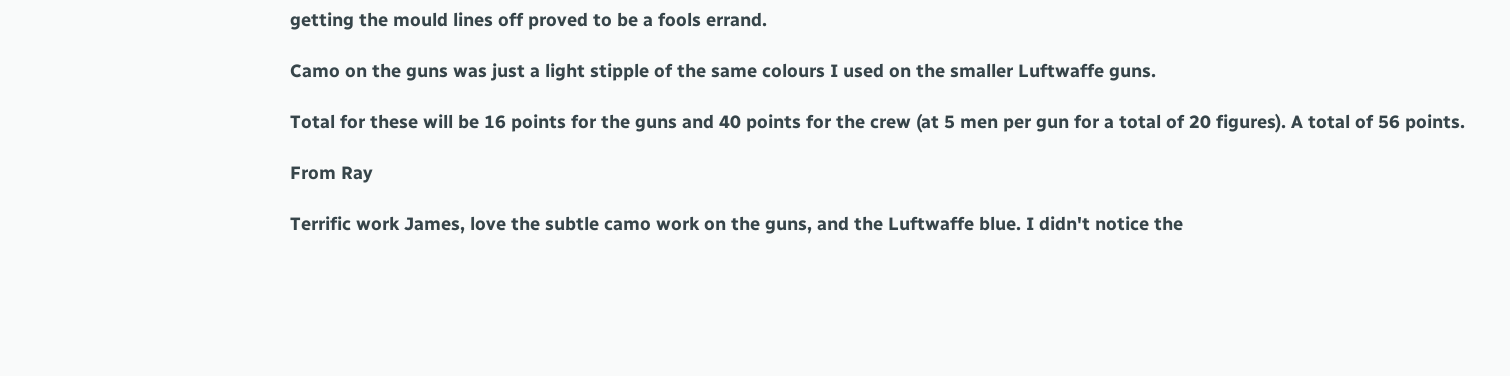getting the mould lines off proved to be a fools errand.

Camo on the guns was just a light stipple of the same colours I used on the smaller Luftwaffe guns.

Total for these will be 16 points for the guns and 40 points for the crew (at 5 men per gun for a total of 20 figures). A total of 56 points.

From Ray

Terrific work James, love the subtle camo work on the guns, and the Luftwaffe blue. I didn't notice the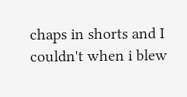chaps in shorts and I couldn't when i blew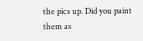the pics up. Did you paint them as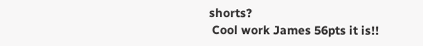shorts?
 Cool work James 56pts it is!!